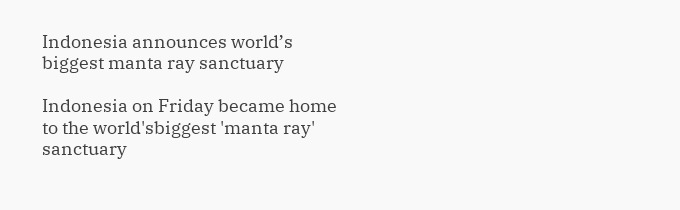Indonesia announces world’s biggest manta ray sanctuary

Indonesia on Friday became home to the world'sbiggest 'manta ray' sanctuary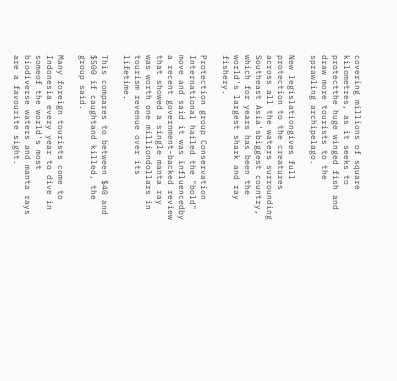covering millions of square kilometres, as it seeks to protectthe huge winged fish and draw more tourists to the sprawling archipelago.

New legislationgives full protection to the creatures across all the waters surrounding Southeast Asia'sbiggest country, which for years has been the world's largest shark and ray fishery.

Protection group Conservation International hailed the "bold" move and said it was influencedby a recent government-backed review that showed a single manta ray was worth one milliondollars in tourism revenue over its lifetime.

This compares to between $40 and $500 if caughtand killed, the group said.

Many foreign tourists come to Indonesia every year to dive in someof the world's most biodiverse waters and manta rays are a favourite sight.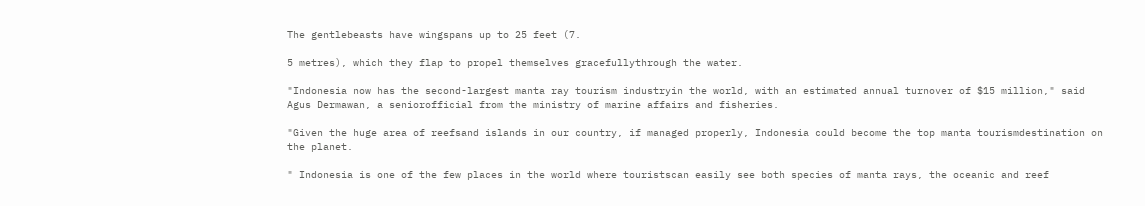The gentlebeasts have wingspans up to 25 feet (7.

5 metres), which they flap to propel themselves gracefullythrough the water.

"Indonesia now has the second-largest manta ray tourism industryin the world, with an estimated annual turnover of $15 million," said Agus Dermawan, a seniorofficial from the ministry of marine affairs and fisheries.

"Given the huge area of reefsand islands in our country, if managed properly, Indonesia could become the top manta tourismdestination on the planet.

" Indonesia is one of the few places in the world where touristscan easily see both species of manta rays, the oceanic and reef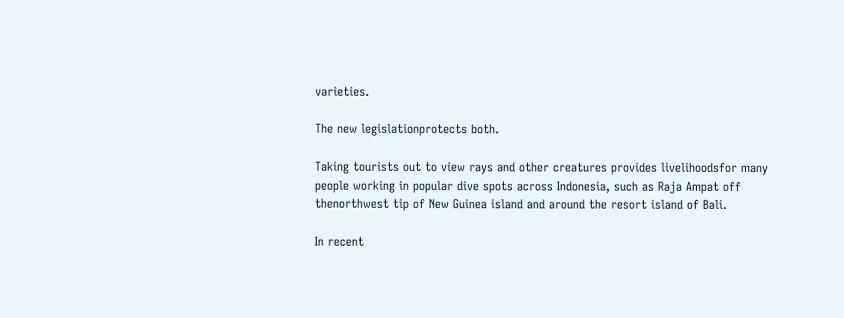varieties.

The new legislationprotects both.

Taking tourists out to view rays and other creatures provides livelihoodsfor many people working in popular dive spots across Indonesia, such as Raja Ampat off thenorthwest tip of New Guinea island and around the resort island of Bali.

In recent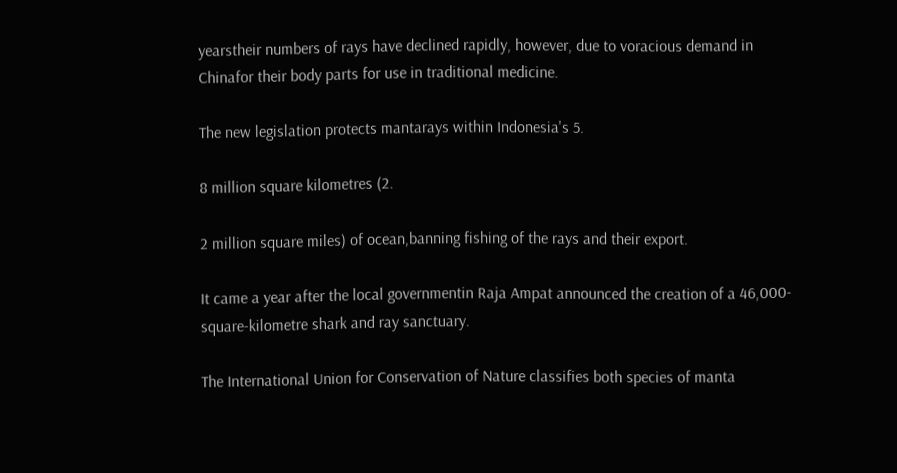yearstheir numbers of rays have declined rapidly, however, due to voracious demand in Chinafor their body parts for use in traditional medicine.

The new legislation protects mantarays within Indonesia's 5.

8 million square kilometres (2.

2 million square miles) of ocean,banning fishing of the rays and their export.

It came a year after the local governmentin Raja Ampat announced the creation of a 46,000-square-kilometre shark and ray sanctuary.

The International Union for Conservation of Nature classifies both species of manta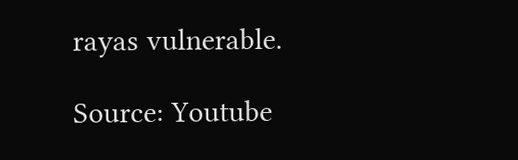rayas vulnerable.

Source: Youtube